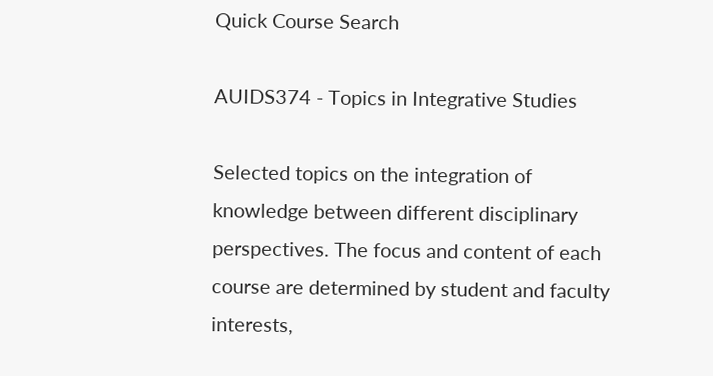Quick Course Search

AUIDS374 - Topics in Integrative Studies

Selected topics on the integration of knowledge between different disciplinary perspectives. The focus and content of each course are determined by student and faculty interests,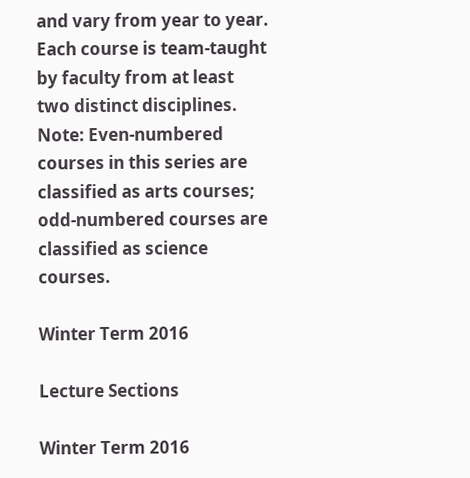and vary from year to year. Each course is team-taught by faculty from at least two distinct disciplines. Note: Even-numbered courses in this series are classified as arts courses; odd-numbered courses are classified as science courses.

Winter Term 2016

Lecture Sections

Winter Term 2016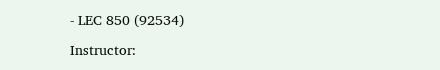- LEC 850 (92534)

Instructor: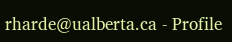rharde@ualberta.ca - Profile